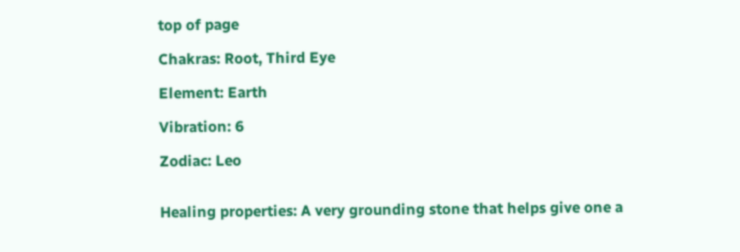top of page

Chakras: Root, Third Eye

Element: Earth

Vibration: 6

Zodiac: Leo


Healing properties: A very grounding stone that helps give one a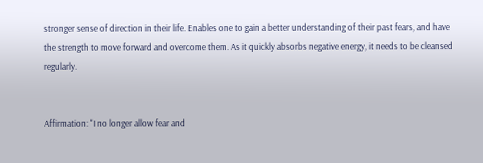stronger sense of direction in their life. Enables one to gain a better understanding of their past fears, and have the strength to move forward and overcome them. As it quickly absorbs negative energy, it needs to be cleansed regularly.


Affirmation: "I no longer allow fear and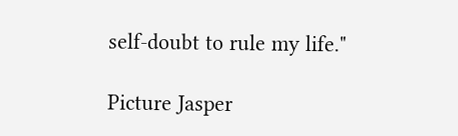self-doubt to rule my life."

Picture Jasper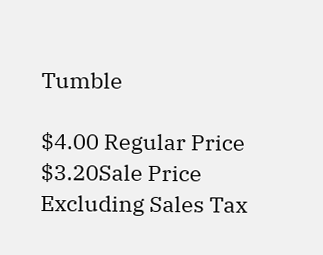Tumble

$4.00 Regular Price
$3.20Sale Price
Excluding Sales Tax